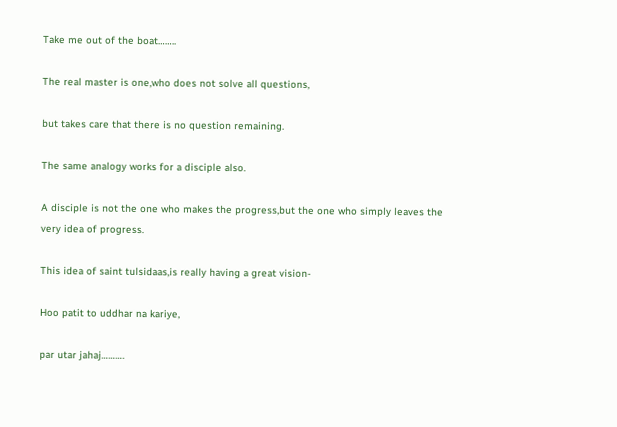Take me out of the boat……..

The real master is one,who does not solve all questions,

but takes care that there is no question remaining.

The same analogy works for a disciple also.

A disciple is not the one who makes the progress,but the one who simply leaves the very idea of progress.

This idea of saint tulsidaas,is really having a great vision-

Hoo patit to uddhar na kariye,

par utar jahaj……….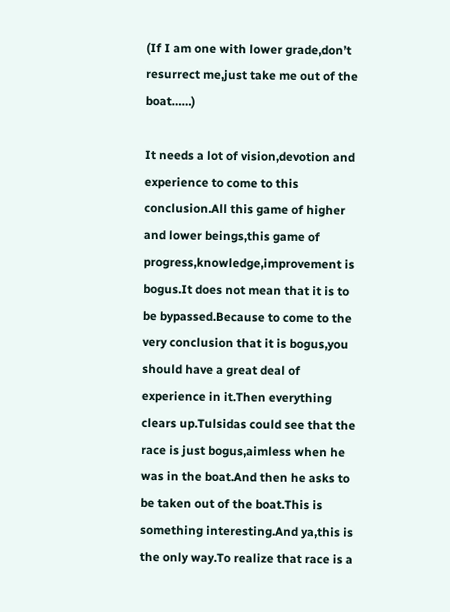(If I am one with lower grade,don’t resurrect me,just take me out of the boat……)

It needs a lot of vision,devotion and experience to come to this conclusion.All this game of higher and lower beings,this game of progress,knowledge,improvement is bogus.It does not mean that it is to be bypassed.Because to come to the very conclusion that it is bogus,you should have a great deal of experience in it.Then everything clears up.Tulsidas could see that the race is just bogus,aimless when he was in the boat.And then he asks to be taken out of the boat.This is something interesting.And ya,this is the only way.To realize that race is a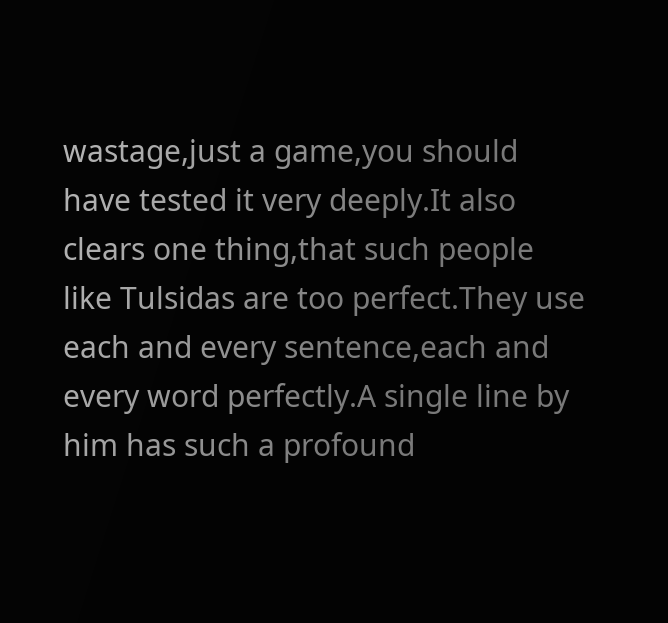wastage,just a game,you should have tested it very deeply.It also clears one thing,that such people like Tulsidas are too perfect.They use each and every sentence,each and every word perfectly.A single line by him has such a profound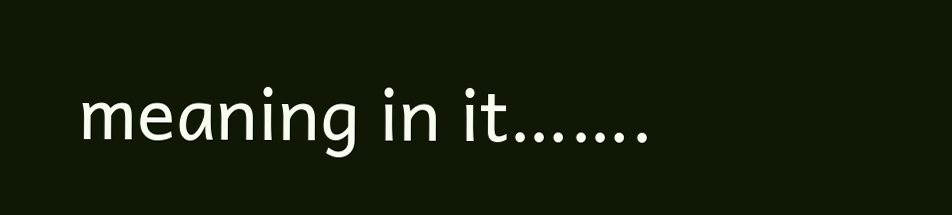meaning in it…….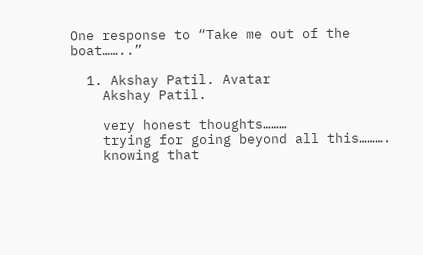One response to “Take me out of the boat……..”

  1. Akshay Patil. Avatar
    Akshay Patil.

    very honest thoughts………
    trying for going beyond all this……….
    knowing that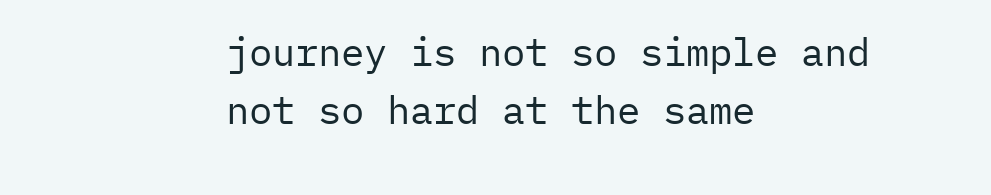journey is not so simple and not so hard at the same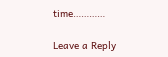time…………

Leave a Reply